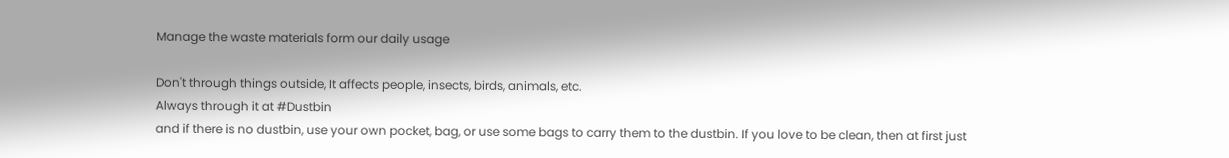Manage the waste materials form our daily usage

Don't through things outside, It affects people, insects, birds, animals, etc.
Always through it at #Dustbin
and if there is no dustbin, use your own pocket, bag, or use some bags to carry them to the dustbin. If you love to be clean, then at first just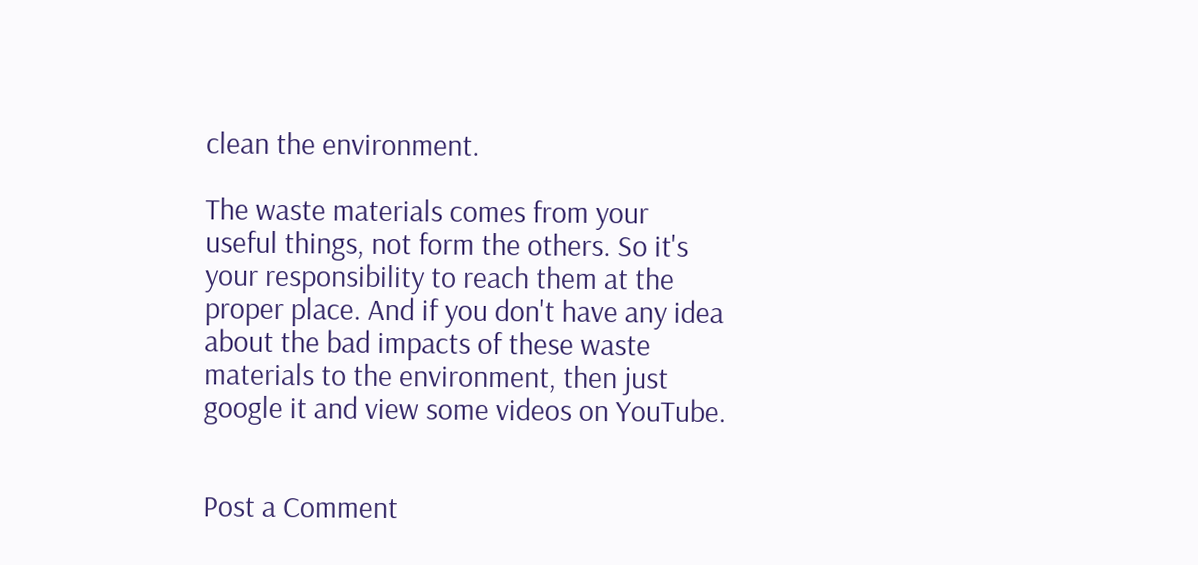clean the environment.

The waste materials comes from your
useful things, not form the others. So it's your responsibility to reach them at the proper place. And if you don't have any idea about the bad impacts of these waste materials to the environment, then just google it and view some videos on YouTube.


Post a Comment